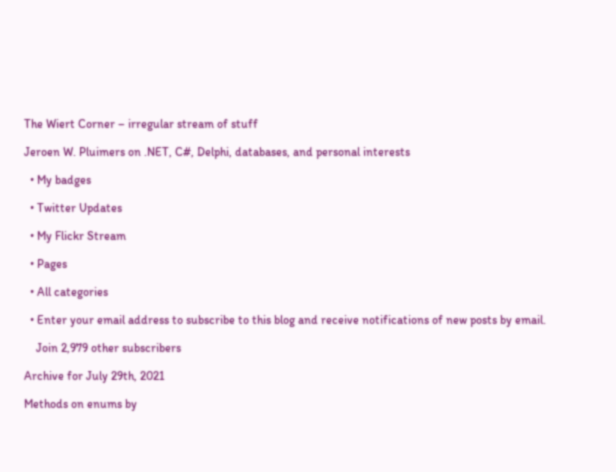The Wiert Corner – irregular stream of stuff

Jeroen W. Pluimers on .NET, C#, Delphi, databases, and personal interests

  • My badges

  • Twitter Updates

  • My Flickr Stream

  • Pages

  • All categories

  • Enter your email address to subscribe to this blog and receive notifications of new posts by email.

    Join 2,979 other subscribers

Archive for July 29th, 2021

Methods on enums by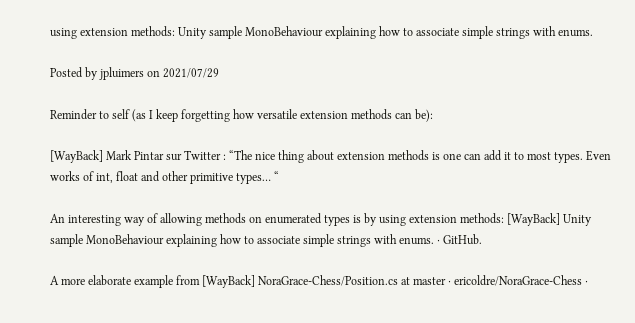using extension methods: Unity sample MonoBehaviour explaining how to associate simple strings with enums.

Posted by jpluimers on 2021/07/29

Reminder to self (as I keep forgetting how versatile extension methods can be):

[WayBack] Mark Pintar sur Twitter : “The nice thing about extension methods is one can add it to most types. Even works of int, float and other primitive types… “

An interesting way of allowing methods on enumerated types is by using extension methods: [WayBack] Unity sample MonoBehaviour explaining how to associate simple strings with enums. · GitHub.

A more elaborate example from [WayBack] NoraGrace-Chess/Position.cs at master · ericoldre/NoraGrace-Chess ·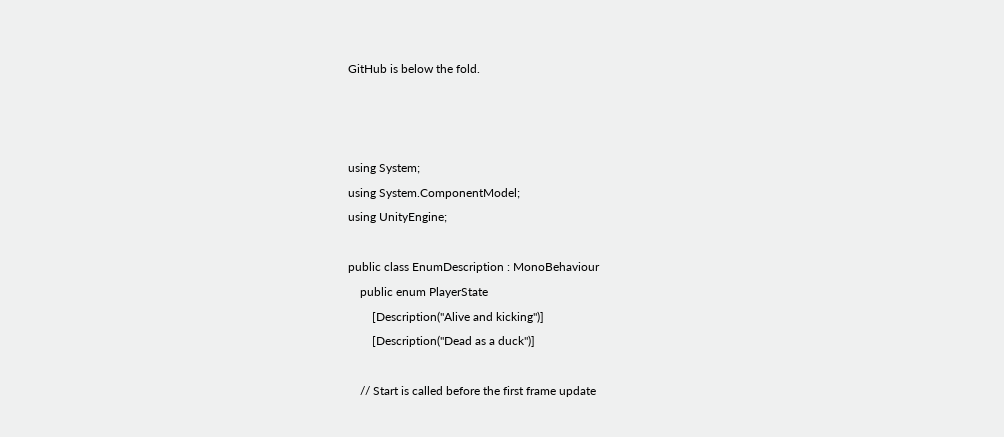GitHub is below the fold.



using System;
using System.ComponentModel;
using UnityEngine;

public class EnumDescription : MonoBehaviour
    public enum PlayerState
        [Description("Alive and kicking")]
        [Description("Dead as a duck")]

    // Start is called before the first frame update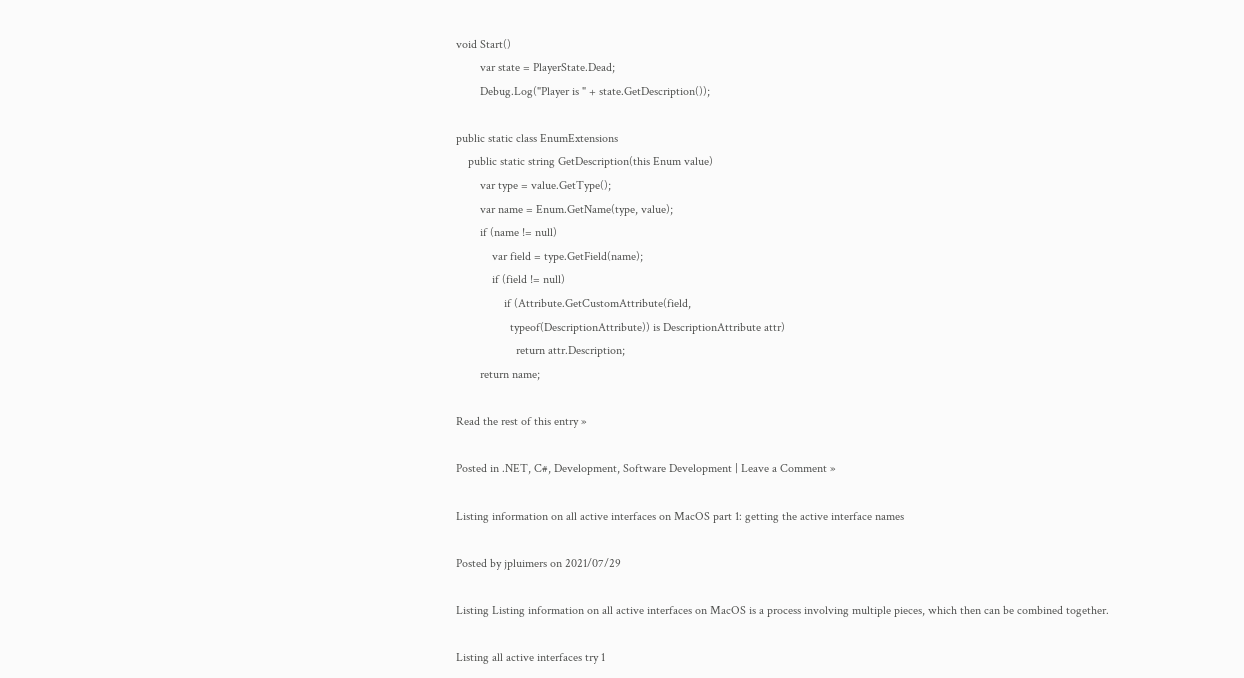void Start()
        var state = PlayerState.Dead;
        Debug.Log("Player is " + state.GetDescription());

public static class EnumExtensions
    public static string GetDescription(this Enum value)
        var type = value.GetType();
        var name = Enum.GetName(type, value);
        if (name != null)
            var field = type.GetField(name);
            if (field != null)
                if (Attribute.GetCustomAttribute(field,
                  typeof(DescriptionAttribute)) is DescriptionAttribute attr)
                    return attr.Description;
        return name;

Read the rest of this entry »

Posted in .NET, C#, Development, Software Development | Leave a Comment »

Listing information on all active interfaces on MacOS part 1: getting the active interface names

Posted by jpluimers on 2021/07/29

Listing Listing information on all active interfaces on MacOS is a process involving multiple pieces, which then can be combined together.

Listing all active interfaces try 1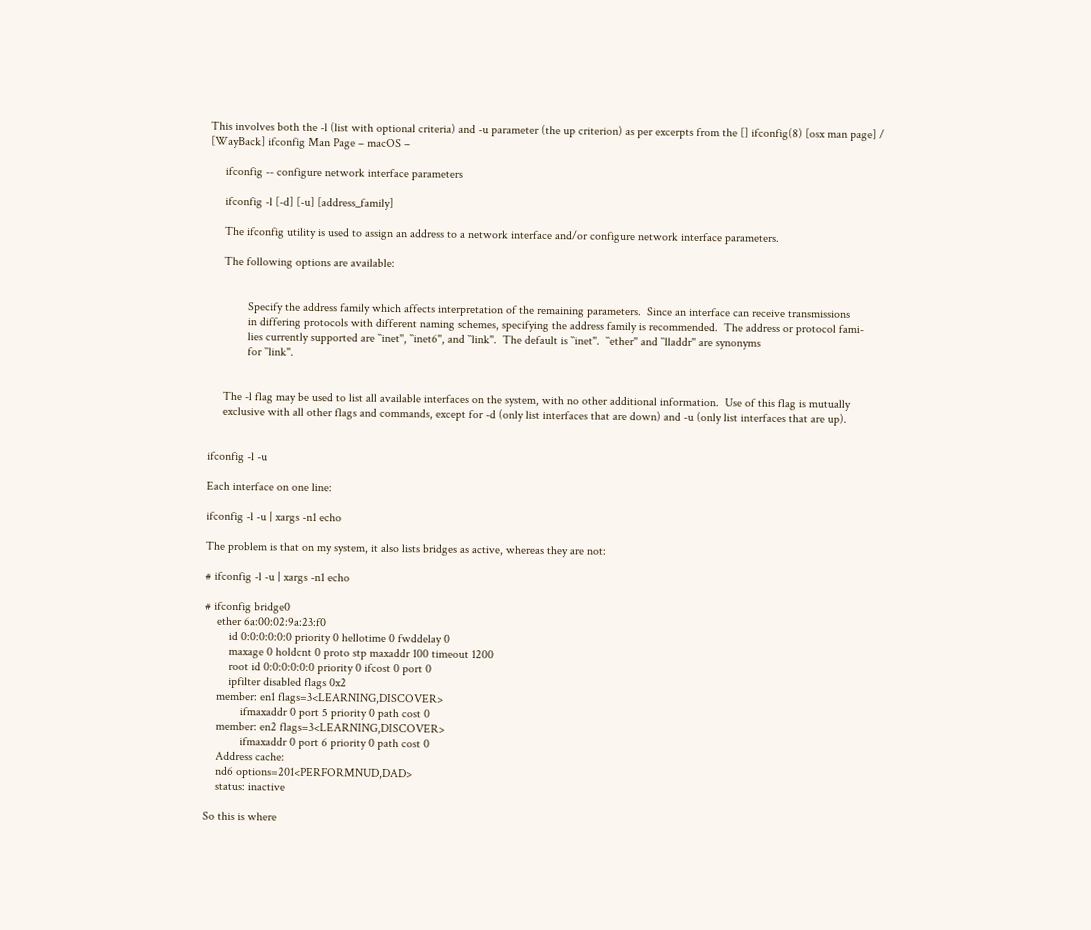This involves both the -l (list with optional criteria) and -u parameter (the up criterion) as per excerpts from the [] ifconfig(8) [osx man page] / [WayBack] ifconfig Man Page – macOS –

     ifconfig -- configure network interface parameters

     ifconfig -l [-d] [-u] [address_family]

     The ifconfig utility is used to assign an address to a network interface and/or configure network interface parameters.

     The following options are available:


             Specify the address family which affects interpretation of the remaining parameters.  Since an interface can receive transmissions
             in differing protocols with different naming schemes, specifying the address family is recommended.  The address or protocol fami-
             lies currently supported are ``inet'', ``inet6'', and ``link''.  The default is ``inet''.  ``ether'' and ``lladdr'' are synonyms
             for ``link''.


     The -l flag may be used to list all available interfaces on the system, with no other additional information.  Use of this flag is mutually
     exclusive with all other flags and commands, except for -d (only list interfaces that are down) and -u (only list interfaces that are up).


ifconfig -l -u

Each interface on one line:

ifconfig -l -u | xargs -n1 echo

The problem is that on my system, it also lists bridges as active, whereas they are not:

# ifconfig -l -u | xargs -n1 echo

# ifconfig bridge0
    ether 6a:00:02:9a:23:f0
        id 0:0:0:0:0:0 priority 0 hellotime 0 fwddelay 0
        maxage 0 holdcnt 0 proto stp maxaddr 100 timeout 1200
        root id 0:0:0:0:0:0 priority 0 ifcost 0 port 0
        ipfilter disabled flags 0x2
    member: en1 flags=3<LEARNING,DISCOVER>
            ifmaxaddr 0 port 5 priority 0 path cost 0
    member: en2 flags=3<LEARNING,DISCOVER>
            ifmaxaddr 0 port 6 priority 0 path cost 0
    Address cache:
    nd6 options=201<PERFORMNUD,DAD>
    status: inactive

So this is where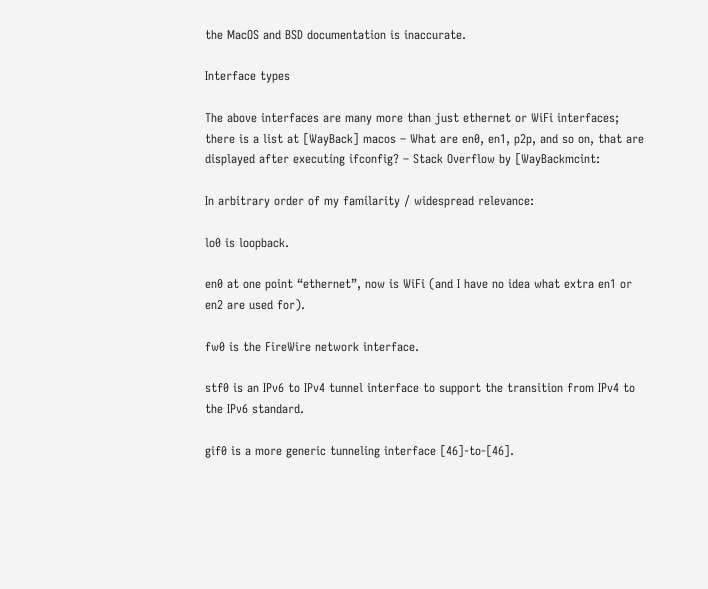the MacOS and BSD documentation is inaccurate.

Interface types

The above interfaces are many more than just ethernet or WiFi interfaces; there is a list at [WayBack] macos – What are en0, en1, p2p, and so on, that are displayed after executing ifconfig? – Stack Overflow by [WayBackmcint:

In arbitrary order of my familarity / widespread relevance:

lo0 is loopback.

en0 at one point “ethernet”, now is WiFi (and I have no idea what extra en1 or en2 are used for).

fw0 is the FireWire network interface.

stf0 is an IPv6 to IPv4 tunnel interface to support the transition from IPv4 to the IPv6 standard.

gif0 is a more generic tunneling interface [46]-to-[46].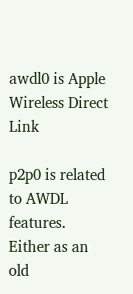awdl0 is Apple Wireless Direct Link

p2p0 is related to AWDL features. Either as an old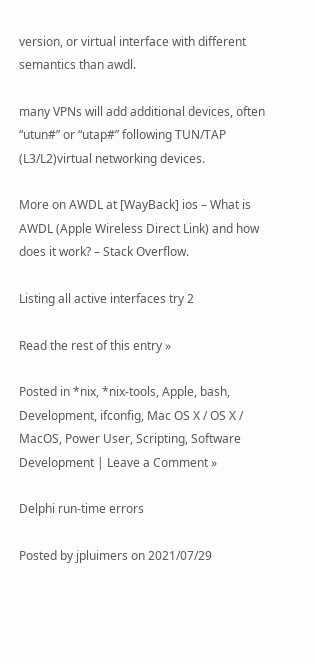version, or virtual interface with different semantics than awdl.

many VPNs will add additional devices, often “utun#” or “utap#” following TUN/TAP (L3/L2)virtual networking devices.

More on AWDL at [WayBack] ios – What is AWDL (Apple Wireless Direct Link) and how does it work? – Stack Overflow.

Listing all active interfaces try 2

Read the rest of this entry »

Posted in *nix, *nix-tools, Apple, bash, Development, ifconfig, Mac OS X / OS X / MacOS, Power User, Scripting, Software Development | Leave a Comment »

Delphi run-time errors

Posted by jpluimers on 2021/07/29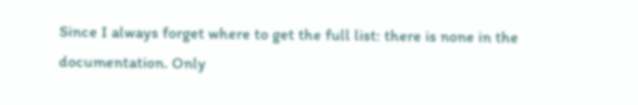Since I always forget where to get the full list: there is none in the documentation. Only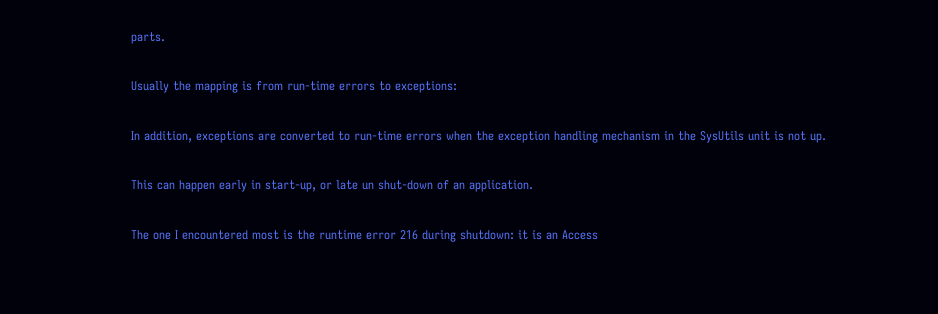parts.

Usually the mapping is from run-time errors to exceptions:

In addition, exceptions are converted to run-time errors when the exception handling mechanism in the SysUtils unit is not up.

This can happen early in start-up, or late un shut-down of an application.

The one I encountered most is the runtime error 216 during shutdown: it is an Access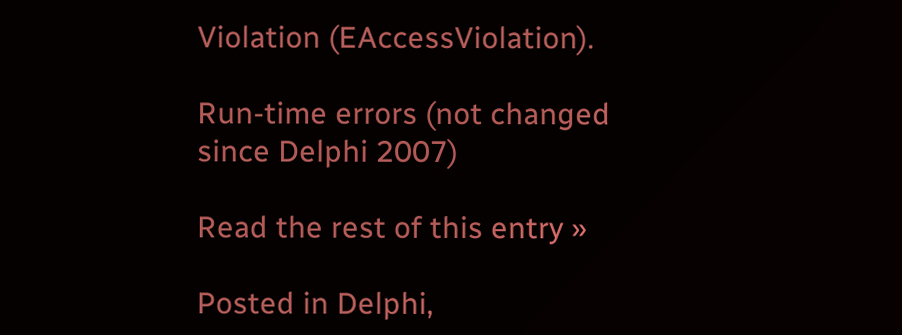Violation (EAccessViolation).

Run-time errors (not changed since Delphi 2007)

Read the rest of this entry »

Posted in Delphi,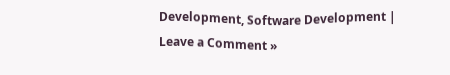Development, Software Development | Leave a Comment »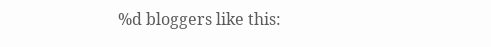%d bloggers like this: